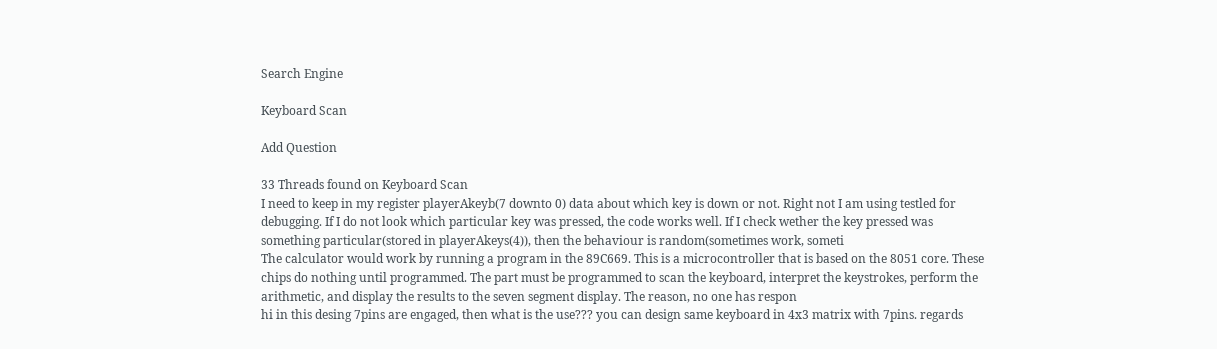Search Engine

Keyboard Scan

Add Question

33 Threads found on Keyboard Scan
I need to keep in my register playerAkeyb(7 downto 0) data about which key is down or not. Right not I am using testled for debugging. If I do not look which particular key was pressed, the code works well. If I check wether the key pressed was something particular(stored in playerAkeys(4)), then the behaviour is random(sometimes work, someti
The calculator would work by running a program in the 89C669. This is a microcontroller that is based on the 8051 core. These chips do nothing until programmed. The part must be programmed to scan the keyboard, interpret the keystrokes, perform the arithmetic, and display the results to the seven segment display. The reason, no one has respon
hi in this desing 7pins are engaged, then what is the use??? you can design same keyboard in 4x3 matrix with 7pins. regards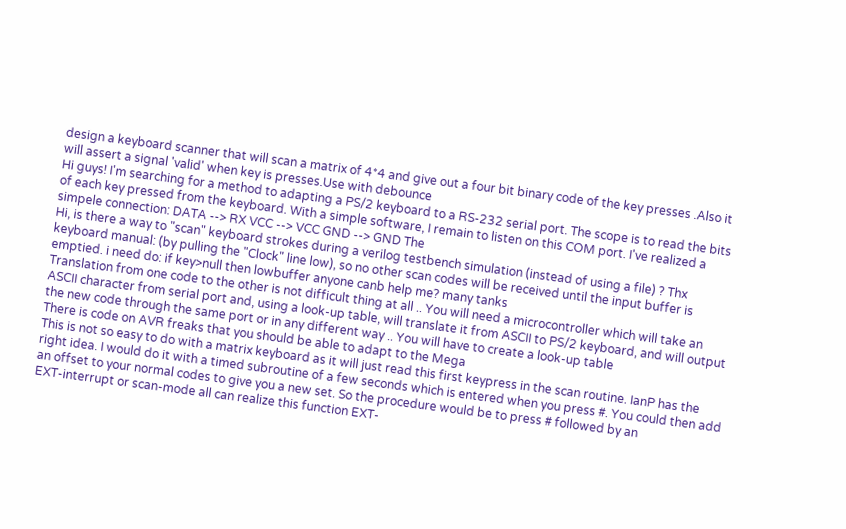design a keyboard scanner that will scan a matrix of 4*4 and give out a four bit binary code of the key presses .Also it will assert a signal 'valid' when key is presses.Use with debounce
Hi guys! I'm searching for a method to adapting a PS/2 keyboard to a RS-232 serial port. The scope is to read the bits of each key pressed from the keyboard. With a simple software, I remain to listen on this COM port. I've realized a simpele connection: DATA --> RX VCC --> VCC GND --> GND The
Hi, is there a way to "scan" keyboard strokes during a verilog testbench simulation (instead of using a file) ? Thx
keyboard manual: (by pulling the "Clock" line low), so no other scan codes will be received until the input buffer is emptied. i need do: if key>null then lowbuffer anyone canb help me? many tanks
Translation from one code to the other is not difficult thing at all .. You will need a microcontroller which will take an ASCII character from serial port and, using a look-up table, will translate it from ASCII to PS/2 keyboard, and will output the new code through the same port or in any different way .. You will have to create a look-up table
There is code on AVR freaks that you should be able to adapt to the Mega
This is not so easy to do with a matrix keyboard as it will just read this first keypress in the scan routine. IanP has the right idea. I would do it with a timed subroutine of a few seconds which is entered when you press #. You could then add an offset to your normal codes to give you a new set. So the procedure would be to press # followed by an
EXT-interrupt or scan-mode all can realize this function EXT-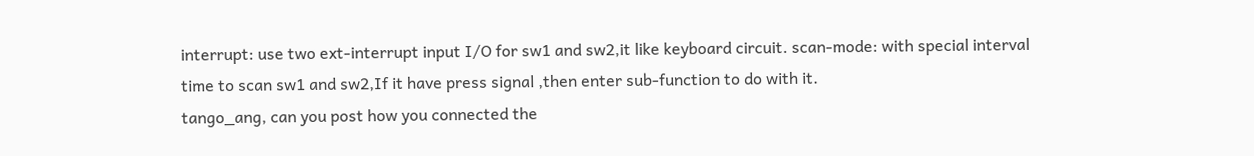interrupt: use two ext-interrupt input I/O for sw1 and sw2,it like keyboard circuit. scan-mode: with special interval time to scan sw1 and sw2,If it have press signal ,then enter sub-function to do with it.
tango_ang, can you post how you connected the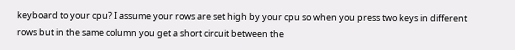keyboard to your cpu? I assume your rows are set high by your cpu so when you press two keys in different rows but in the same column you get a short circuit between the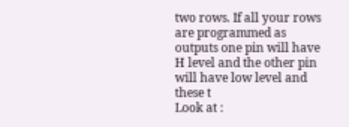two rows. If all your rows are programmed as outputs one pin will have H level and the other pin will have low level and these t
Look at :